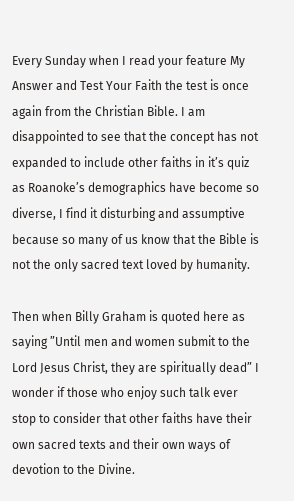Every Sunday when I read your feature My Answer and Test Your Faith the test is once again from the Christian Bible. I am disappointed to see that the concept has not expanded to include other faiths in it’s quiz as Roanoke’s demographics have become so diverse, I find it disturbing and assumptive because so many of us know that the Bible is not the only sacred text loved by humanity.

Then when Billy Graham is quoted here as saying ”Until men and women submit to the Lord Jesus Christ, they are spiritually dead” I wonder if those who enjoy such talk ever stop to consider that other faiths have their own sacred texts and their own ways of devotion to the Divine.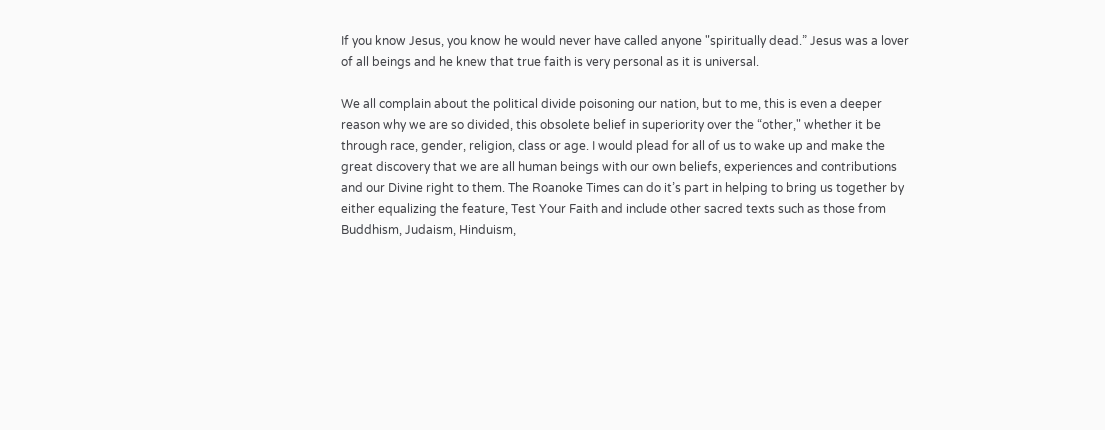If you know Jesus, you know he would never have called anyone "spiritually dead.” Jesus was a lover of all beings and he knew that true faith is very personal as it is universal.

We all complain about the political divide poisoning our nation, but to me, this is even a deeper reason why we are so divided, this obsolete belief in superiority over the “other," whether it be through race, gender, religion, class or age. I would plead for all of us to wake up and make the great discovery that we are all human beings with our own beliefs, experiences and contributions and our Divine right to them. The Roanoke Times can do it’s part in helping to bring us together by either equalizing the feature, Test Your Faith and include other sacred texts such as those from Buddhism, Judaism, Hinduism,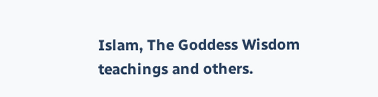Islam, The Goddess Wisdom teachings and others.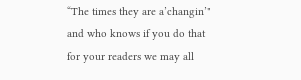“The times they are a’changin’" and who knows if you do that for your readers we may all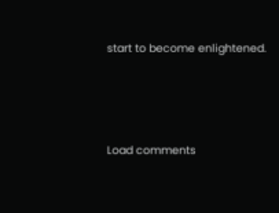start to become enlightened.




Load comments